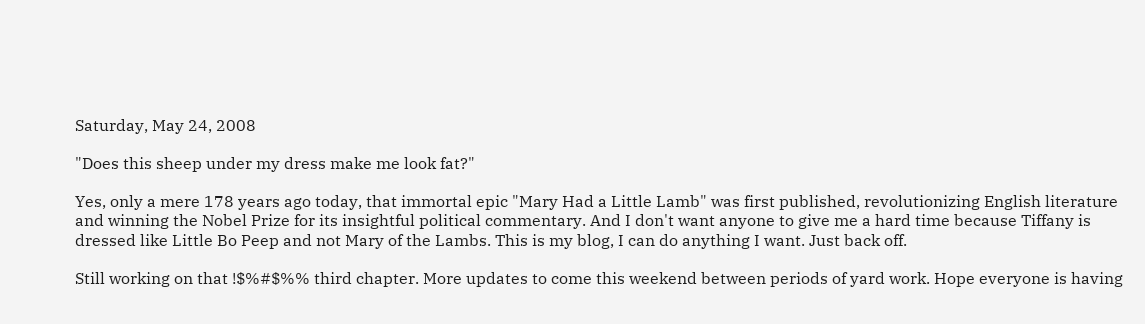Saturday, May 24, 2008

"Does this sheep under my dress make me look fat?"

Yes, only a mere 178 years ago today, that immortal epic "Mary Had a Little Lamb" was first published, revolutionizing English literature and winning the Nobel Prize for its insightful political commentary. And I don't want anyone to give me a hard time because Tiffany is dressed like Little Bo Peep and not Mary of the Lambs. This is my blog, I can do anything I want. Just back off.

Still working on that !$%#$%% third chapter. More updates to come this weekend between periods of yard work. Hope everyone is having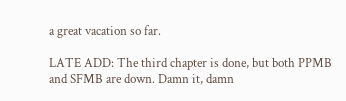a great vacation so far.

LATE ADD: The third chapter is done, but both PPMB and SFMB are down. Damn it, damn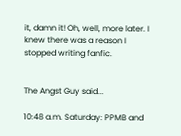it, damn it! Oh, well, more later. I knew there was a reason I stopped writing fanfic.


The Angst Guy said...

10:48 a.m. Saturday: PPMB and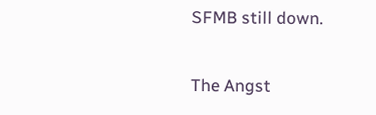SFMB still down.

The Angst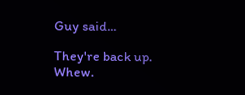Guy said...

They're back up. Whew.